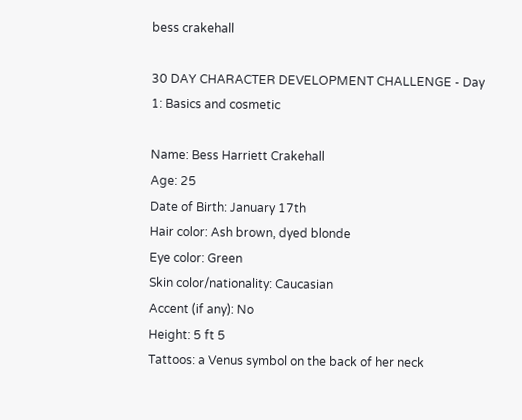bess crakehall

30 DAY CHARACTER DEVELOPMENT CHALLENGE - Day 1: Basics and cosmetic

Name: Bess Harriett Crakehall
Age: 25
Date of Birth: January 17th
Hair color: Ash brown, dyed blonde
Eye color: Green
Skin color/nationality: Caucasian
Accent (if any): No
Height: 5 ft 5
Tattoos: a Venus symbol on the back of her neck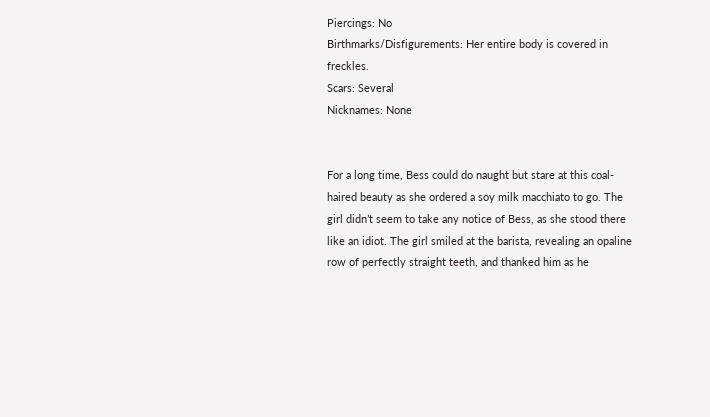Piercings: No
Birthmarks/Disfigurements: Her entire body is covered in freckles.
Scars: Several
Nicknames: None


For a long time, Bess could do naught but stare at this coal-haired beauty as she ordered a soy milk macchiato to go. The girl didn’t seem to take any notice of Bess, as she stood there like an idiot. The girl smiled at the barista, revealing an opaline row of perfectly straight teeth, and thanked him as he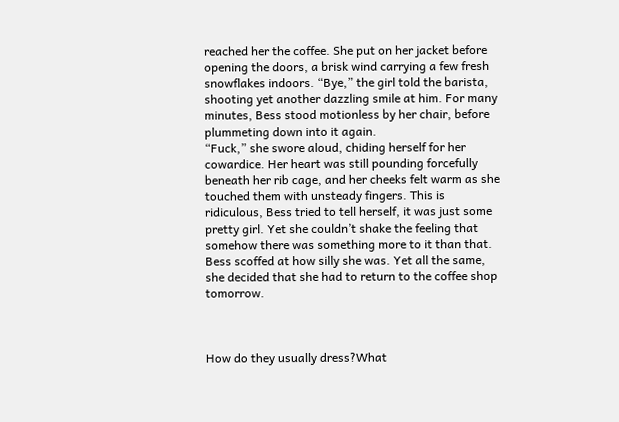reached her the coffee. She put on her jacket before opening the doors, a brisk wind carrying a few fresh snowflakes indoors. “Bye,” the girl told the barista, shooting yet another dazzling smile at him. For many minutes, Bess stood motionless by her chair, before plummeting down into it again.
“Fuck,” she swore aloud, chiding herself for her cowardice. Her heart was still pounding forcefully beneath her rib cage, and her cheeks felt warm as she touched them with unsteady fingers. This is ridiculous, Bess tried to tell herself, it was just some pretty girl. Yet she couldn’t shake the feeling that somehow there was something more to it than that. Bess scoffed at how silly she was. Yet all the same, she decided that she had to return to the coffee shop tomorrow.



How do they usually dress?What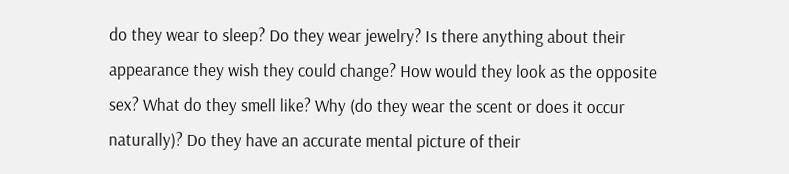do they wear to sleep? Do they wear jewelry? Is there anything about their appearance they wish they could change? How would they look as the opposite sex? What do they smell like? Why (do they wear the scent or does it occur naturally)? Do they have an accurate mental picture of their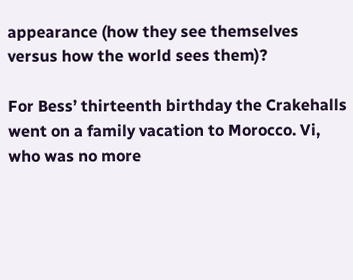appearance (how they see themselves versus how the world sees them)?

For Bess’ thirteenth birthday the Crakehalls went on a family vacation to Morocco. Vi, who was no more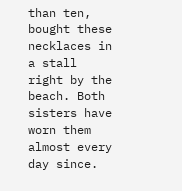than ten, bought these necklaces in a stall right by the beach. Both sisters have worn them almost every day since.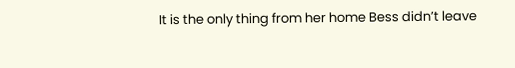It is the only thing from her home Bess didn’t leave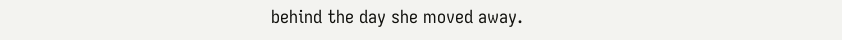behind the day she moved away.